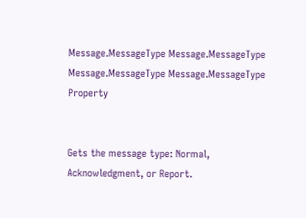Message.MessageType Message.MessageType Message.MessageType Message.MessageType Property


Gets the message type: Normal, Acknowledgment, or Report.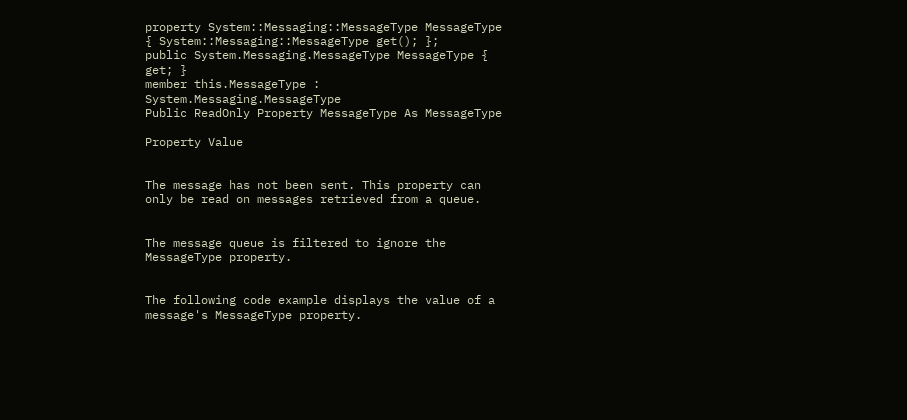property System::Messaging::MessageType MessageType { System::Messaging::MessageType get(); };
public System.Messaging.MessageType MessageType { get; }
member this.MessageType : System.Messaging.MessageType
Public ReadOnly Property MessageType As MessageType

Property Value


The message has not been sent. This property can only be read on messages retrieved from a queue.


The message queue is filtered to ignore the MessageType property.


The following code example displays the value of a message's MessageType property.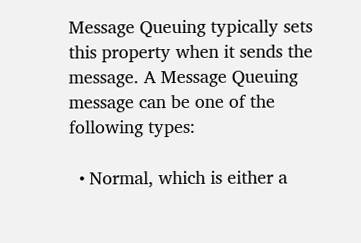Message Queuing typically sets this property when it sends the message. A Message Queuing message can be one of the following types:

  • Normal, which is either a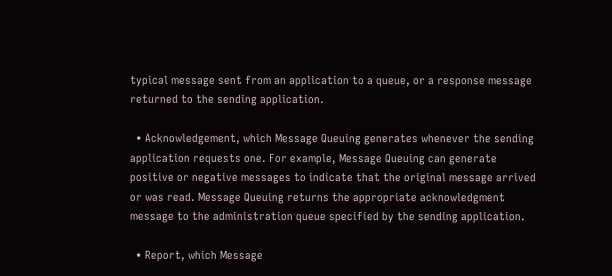typical message sent from an application to a queue, or a response message returned to the sending application.

  • Acknowledgement, which Message Queuing generates whenever the sending application requests one. For example, Message Queuing can generate positive or negative messages to indicate that the original message arrived or was read. Message Queuing returns the appropriate acknowledgment message to the administration queue specified by the sending application.

  • Report, which Message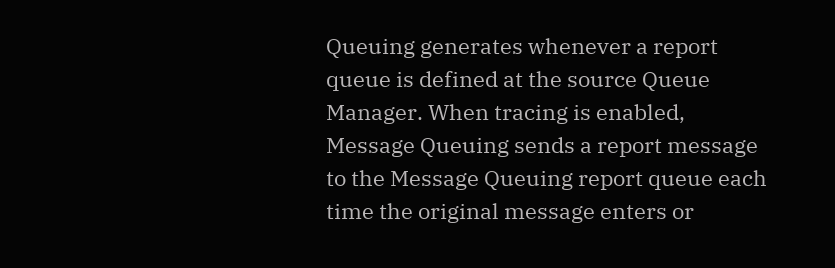Queuing generates whenever a report queue is defined at the source Queue Manager. When tracing is enabled, Message Queuing sends a report message to the Message Queuing report queue each time the original message enters or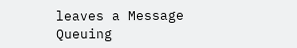leaves a Message Queuing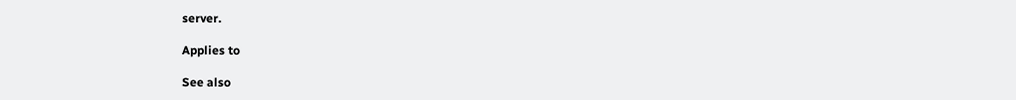server.

Applies to

See also